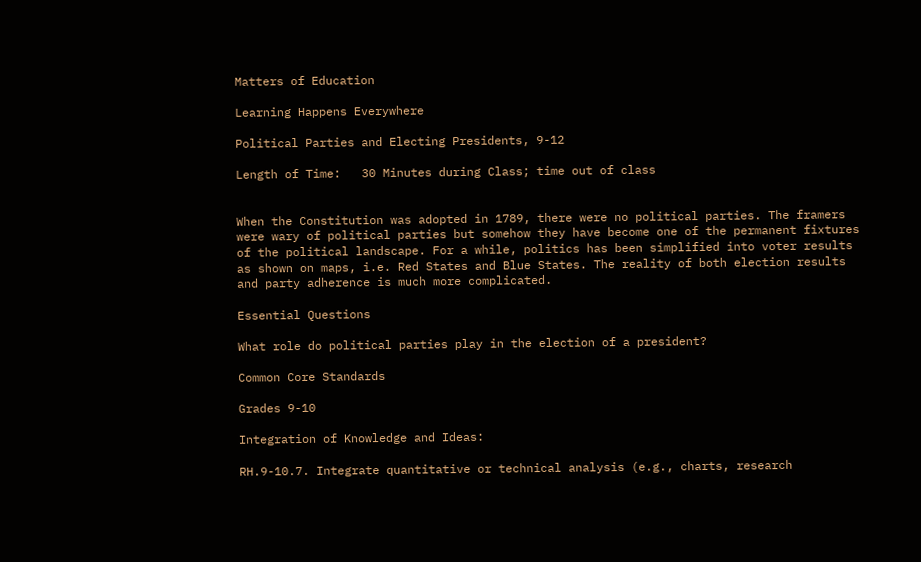Matters of Education

Learning Happens Everywhere

Political Parties and Electing Presidents, 9-12

Length of Time:   30 Minutes during Class; time out of class


When the Constitution was adopted in 1789, there were no political parties. The framers were wary of political parties but somehow they have become one of the permanent fixtures of the political landscape. For a while, politics has been simplified into voter results as shown on maps, i.e. Red States and Blue States. The reality of both election results and party adherence is much more complicated.

Essential Questions

What role do political parties play in the election of a president?

Common Core Standards

Grades 9-10

Integration of Knowledge and Ideas:

RH.9-10.7. Integrate quantitative or technical analysis (e.g., charts, research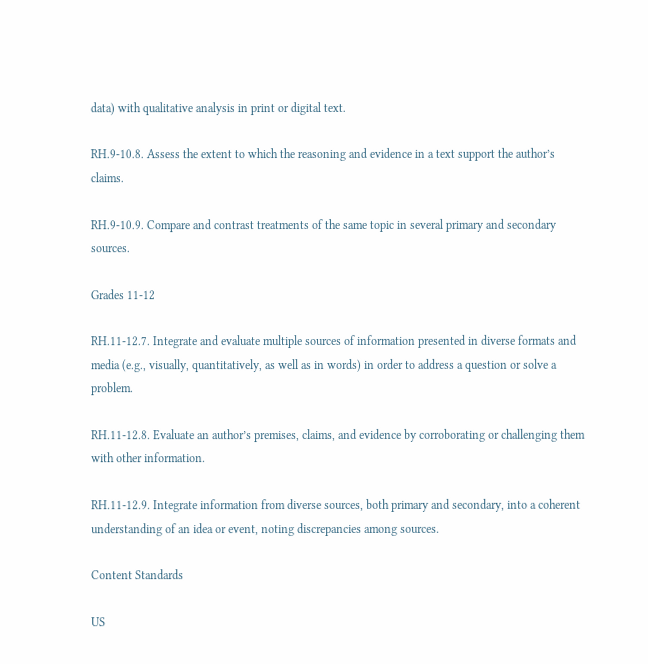data) with qualitative analysis in print or digital text.

RH.9-10.8. Assess the extent to which the reasoning and evidence in a text support the author’s claims.

RH.9-10.9. Compare and contrast treatments of the same topic in several primary and secondary sources.

Grades 11-12

RH.11-12.7. Integrate and evaluate multiple sources of information presented in diverse formats and media (e.g., visually, quantitatively, as well as in words) in order to address a question or solve a problem.

RH.11-12.8. Evaluate an author’s premises, claims, and evidence by corroborating or challenging them with other information.

RH.11-12.9. Integrate information from diverse sources, both primary and secondary, into a coherent understanding of an idea or event, noting discrepancies among sources.

Content Standards

US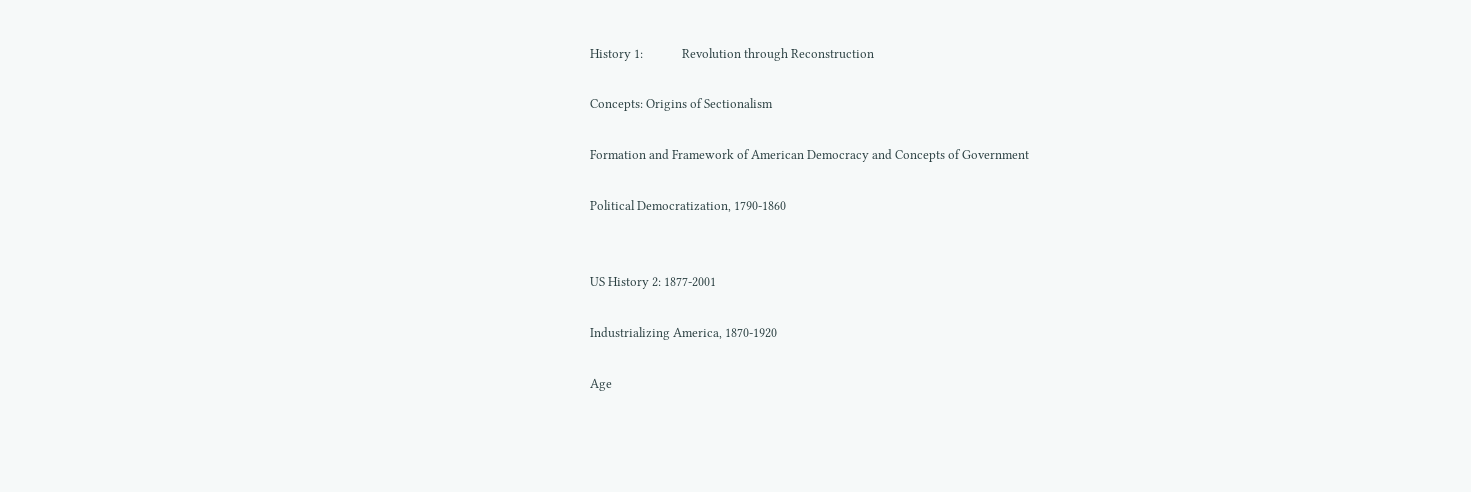History 1:             Revolution through Reconstruction

Concepts: Origins of Sectionalism

Formation and Framework of American Democracy and Concepts of Government

Political Democratization, 1790-1860


US History 2: 1877-2001

Industrializing America, 1870-1920

Age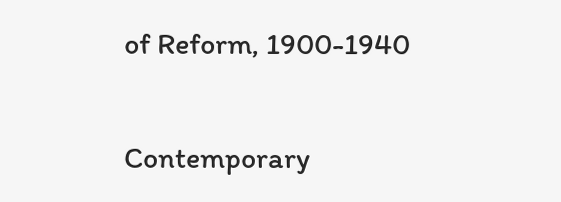of Reform, 1900-1940

Contemporary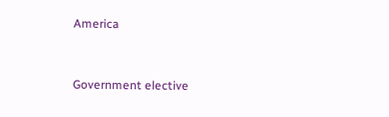America


Government elective